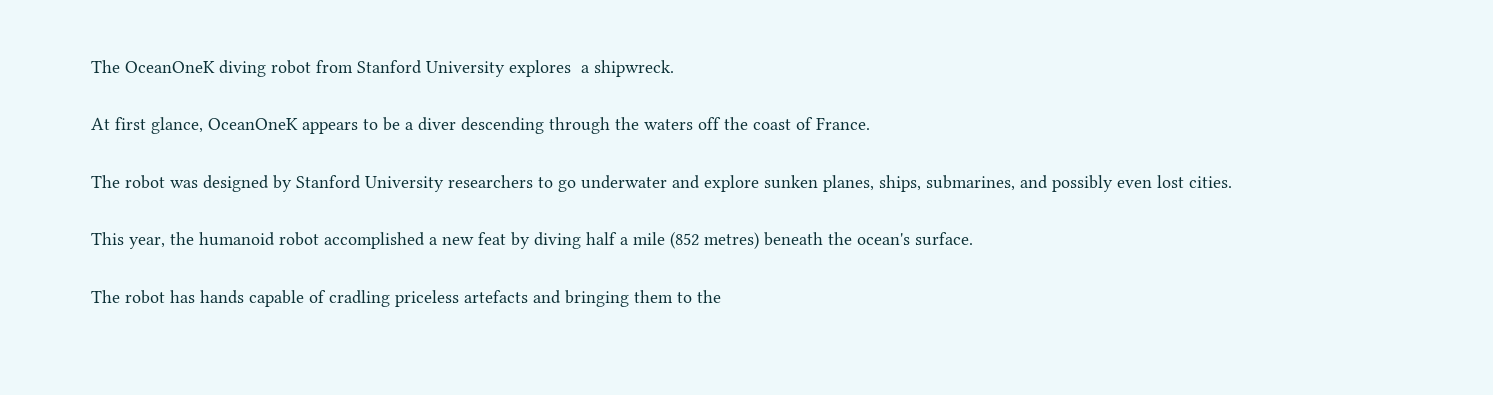The OceanOneK diving robot from Stanford University explores  a shipwreck.

At first glance, OceanOneK appears to be a diver descending through the waters off the coast of France.

The robot was designed by Stanford University researchers to go underwater and explore sunken planes, ships, submarines, and possibly even lost cities.

This year, the humanoid robot accomplished a new feat by diving half a mile (852 metres) beneath the ocean's surface.

The robot has hands capable of cradling priceless artefacts and bringing them to the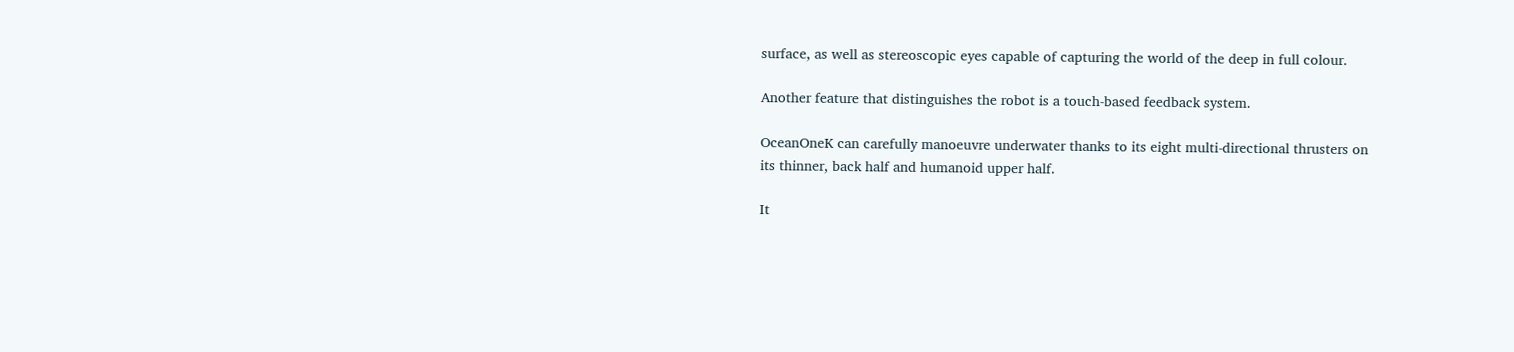surface, as well as stereoscopic eyes capable of capturing the world of the deep in full colour.

Another feature that distinguishes the robot is a touch-based feedback system.

OceanOneK can carefully manoeuvre underwater thanks to its eight multi-directional thrusters on its thinner, back half and humanoid upper half.

It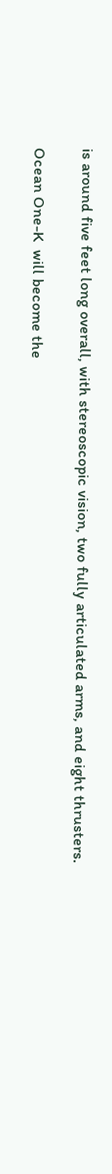is around five feet long overall, with stereoscopic vision, two fully articulated arms, and eight thrusters.

Ocean One-K  will become the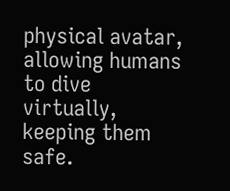physical avatar, allowing humans to dive virtually, keeping them safe.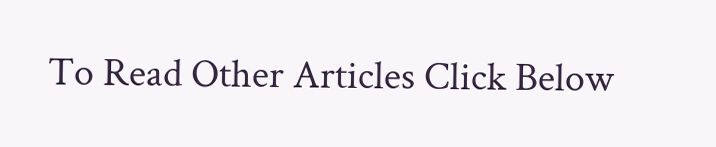To Read Other Articles Click Below